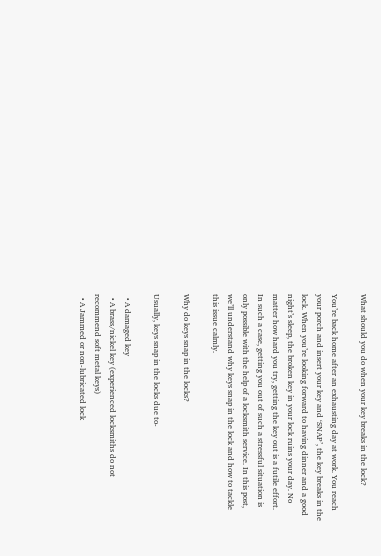What should you do when your key breaks in the lock?

You’re back home after an exhausting day at work. You reach your porch and insert your key and ‘SNAP’, the key breaks in the lock. When you’re looking forward to having dinner and a good night’s sleep, the broken key in your lock ruins your day. No matter how hard you try, getting the key out is a futile effort.
In such a case, getting you out of such a stressful situation is only possible with the help of a locksmith service. In this post, we’ll understand why keys snap in the lock and how to tackle this issue calmly.

Why do keys snap in the locks?

Usually, keys snap in the locks due to-

  • A damaged key
  • A brass/nickel key (experienced locksmiths do not recommend soft metal keys)
  • A Jammed or non-lubricated lock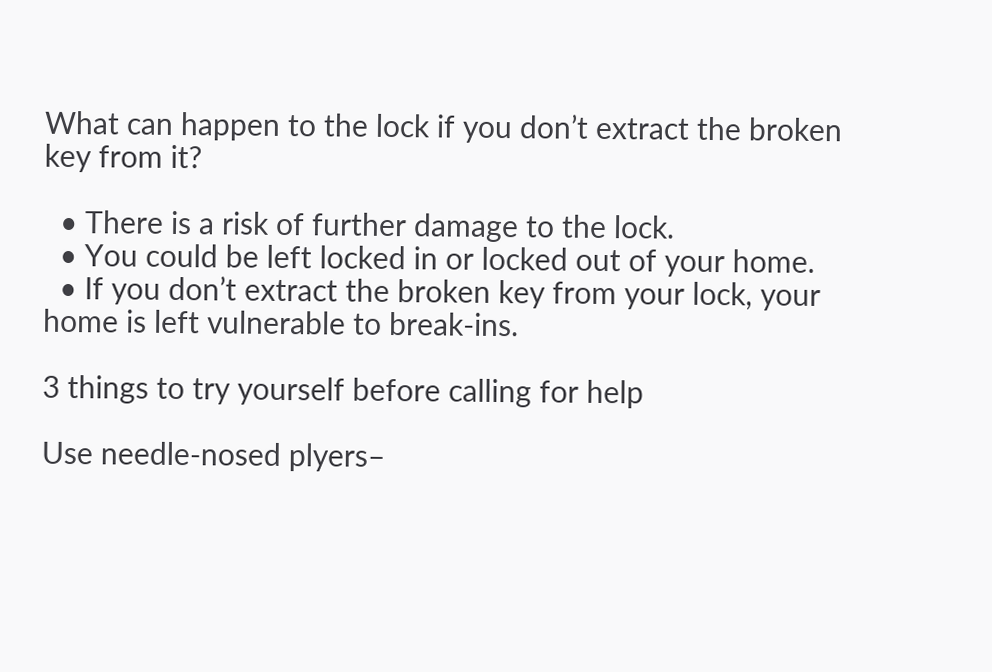What can happen to the lock if you don’t extract the broken key from it?

  • There is a risk of further damage to the lock.
  • You could be left locked in or locked out of your home.
  • If you don’t extract the broken key from your lock, your home is left vulnerable to break-ins.

3 things to try yourself before calling for help

Use needle-nosed plyers–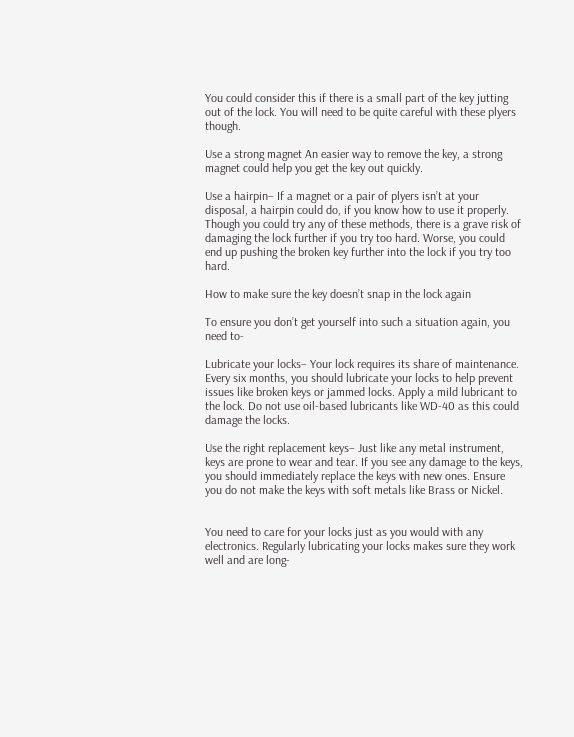You could consider this if there is a small part of the key jutting out of the lock. You will need to be quite careful with these plyers though.

Use a strong magnet An easier way to remove the key, a strong magnet could help you get the key out quickly.

Use a hairpin– If a magnet or a pair of plyers isn’t at your disposal, a hairpin could do, if you know how to use it properly.
Though you could try any of these methods, there is a grave risk of damaging the lock further if you try too hard. Worse, you could end up pushing the broken key further into the lock if you try too hard.

How to make sure the key doesn’t snap in the lock again

To ensure you don’t get yourself into such a situation again, you need to-

Lubricate your locks– Your lock requires its share of maintenance. Every six months, you should lubricate your locks to help prevent issues like broken keys or jammed locks. Apply a mild lubricant to the lock. Do not use oil-based lubricants like WD-40 as this could damage the locks.

Use the right replacement keys– Just like any metal instrument, keys are prone to wear and tear. If you see any damage to the keys, you should immediately replace the keys with new ones. Ensure you do not make the keys with soft metals like Brass or Nickel.


You need to care for your locks just as you would with any electronics. Regularly lubricating your locks makes sure they work well and are long-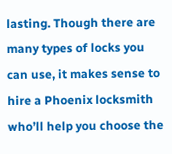lasting. Though there are many types of locks you can use, it makes sense to hire a Phoenix locksmith who’ll help you choose the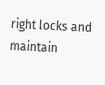right locks and maintain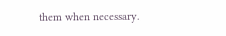them when necessary.